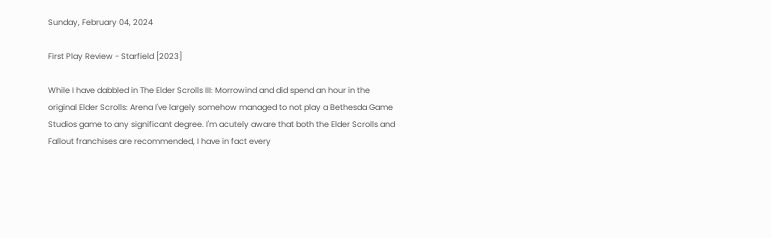Sunday, February 04, 2024

First Play Review - Starfield [2023]

While I have dabbled in The Elder Scrolls III: Morrowind and did spend an hour in the original Elder Scrolls: Arena I've largely somehow managed to not play a Bethesda Game Studios game to any significant degree. I'm acutely aware that both the Elder Scrolls and Fallout franchises are recommended, I have in fact every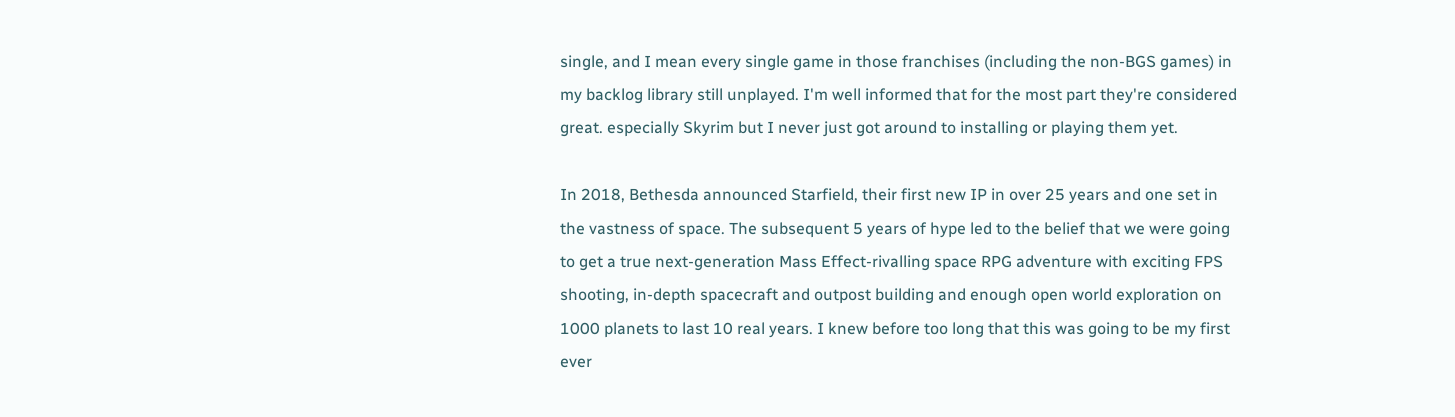single, and I mean every single game in those franchises (including the non-BGS games) in my backlog library still unplayed. I'm well informed that for the most part they're considered great. especially Skyrim but I never just got around to installing or playing them yet.

In 2018, Bethesda announced Starfield, their first new IP in over 25 years and one set in the vastness of space. The subsequent 5 years of hype led to the belief that we were going to get a true next-generation Mass Effect-rivalling space RPG adventure with exciting FPS shooting, in-depth spacecraft and outpost building and enough open world exploration on 1000 planets to last 10 real years. I knew before too long that this was going to be my first ever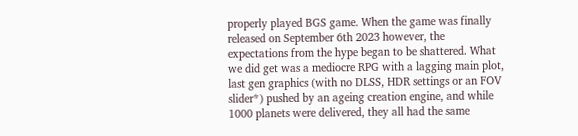properly played BGS game. When the game was finally released on September 6th 2023 however, the expectations from the hype began to be shattered. What we did get was a mediocre RPG with a lagging main plot, last gen graphics (with no DLSS, HDR settings or an FOV slider*) pushed by an ageing creation engine, and while 1000 planets were delivered, they all had the same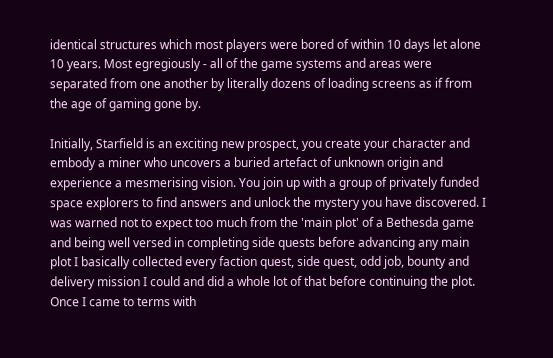identical structures which most players were bored of within 10 days let alone 10 years. Most egregiously - all of the game systems and areas were separated from one another by literally dozens of loading screens as if from the age of gaming gone by.

Initially, Starfield is an exciting new prospect, you create your character and embody a miner who uncovers a buried artefact of unknown origin and experience a mesmerising vision. You join up with a group of privately funded space explorers to find answers and unlock the mystery you have discovered. I was warned not to expect too much from the 'main plot' of a Bethesda game and being well versed in completing side quests before advancing any main plot I basically collected every faction quest, side quest, odd job, bounty and delivery mission I could and did a whole lot of that before continuing the plot. Once I came to terms with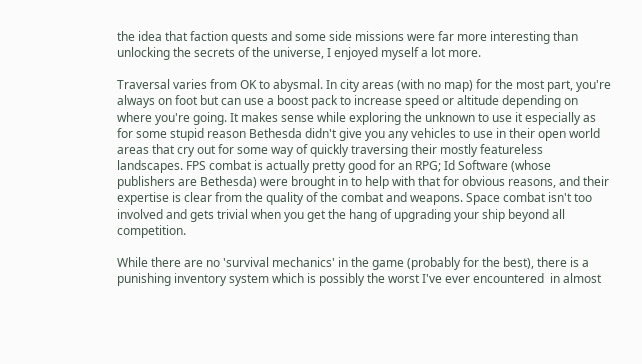the idea that faction quests and some side missions were far more interesting than unlocking the secrets of the universe, I enjoyed myself a lot more.

Traversal varies from OK to abysmal. In city areas (with no map) for the most part, you're always on foot but can use a boost pack to increase speed or altitude depending on where you're going. It makes sense while exploring the unknown to use it especially as for some stupid reason Bethesda didn't give you any vehicles to use in their open world areas that cry out for some way of quickly traversing their mostly featureless landscapes. FPS combat is actually pretty good for an RPG; Id Software (whose publishers are Bethesda) were brought in to help with that for obvious reasons, and their expertise is clear from the quality of the combat and weapons. Space combat isn't too involved and gets trivial when you get the hang of upgrading your ship beyond all competition.

While there are no 'survival mechanics' in the game (probably for the best), there is a punishing inventory system which is possibly the worst I've ever encountered  in almost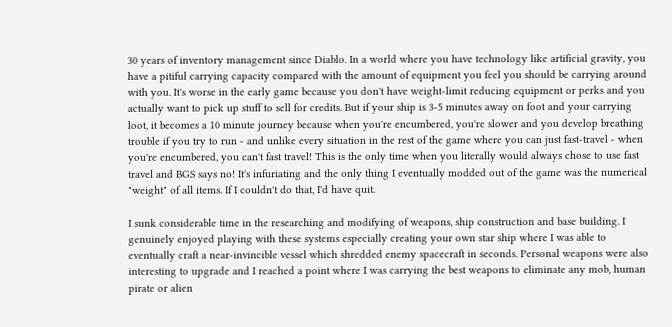30 years of inventory management since Diablo. In a world where you have technology like artificial gravity, you have a pitiful carrying capacity compared with the amount of equipment you feel you should be carrying around with you. It's worse in the early game because you don't have weight-limit reducing equipment or perks and you actually want to pick up stuff to sell for credits. But if your ship is 3-5 minutes away on foot and your carrying loot, it becomes a 10 minute journey because when you're encumbered, you're slower and you develop breathing trouble if you try to run - and unlike every situation in the rest of the game where you can just fast-travel - when you're encumbered, you can't fast travel! This is the only time when you literally would always chose to use fast travel and BGS says no! It's infuriating and the only thing I eventually modded out of the game was the numerical "weight" of all items. If I couldn't do that, I'd have quit.

I sunk considerable time in the researching and modifying of weapons, ship construction and base building. I genuinely enjoyed playing with these systems especially creating your own star ship where I was able to eventually craft a near-invincible vessel which shredded enemy spacecraft in seconds. Personal weapons were also interesting to upgrade and I reached a point where I was carrying the best weapons to eliminate any mob, human pirate or alien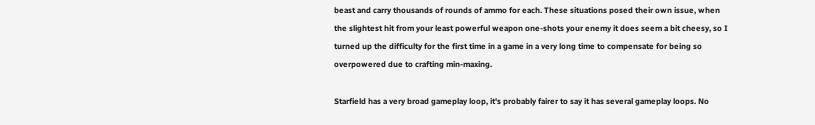beast and carry thousands of rounds of ammo for each. These situations posed their own issue, when the slightest hit from your least powerful weapon one-shots your enemy it does seem a bit cheesy, so I turned up the difficulty for the first time in a game in a very long time to compensate for being so overpowered due to crafting min-maxing.

Starfield has a very broad gameplay loop, it's probably fairer to say it has several gameplay loops. No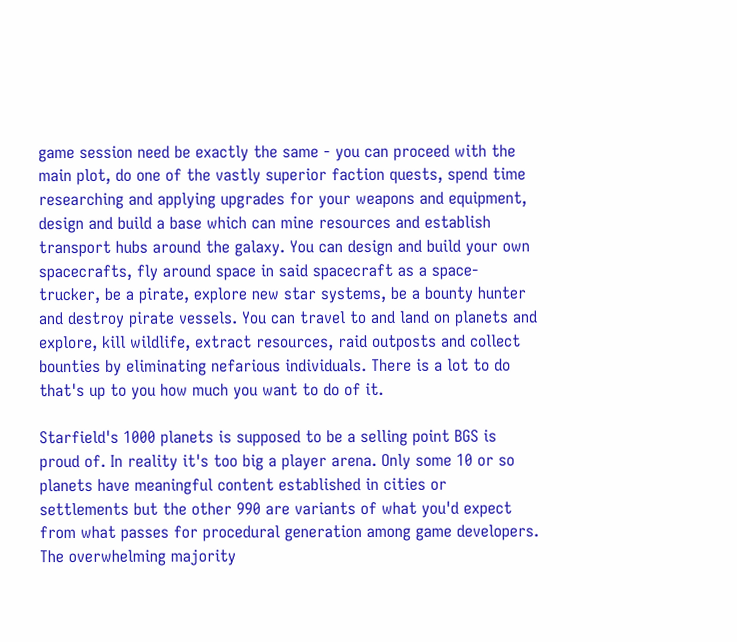game session need be exactly the same - you can proceed with the main plot, do one of the vastly superior faction quests, spend time researching and applying upgrades for your weapons and equipment, design and build a base which can mine resources and establish transport hubs around the galaxy. You can design and build your own spacecrafts, fly around space in said spacecraft as a space-trucker, be a pirate, explore new star systems, be a bounty hunter and destroy pirate vessels. You can travel to and land on planets and explore, kill wildlife, extract resources, raid outposts and collect bounties by eliminating nefarious individuals. There is a lot to do that's up to you how much you want to do of it.

Starfield's 1000 planets is supposed to be a selling point BGS is proud of. In reality it's too big a player arena. Only some 10 or so planets have meaningful content established in cities or settlements but the other 990 are variants of what you'd expect from what passes for procedural generation among game developers. The overwhelming majority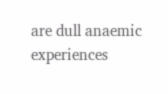are dull anaemic experiences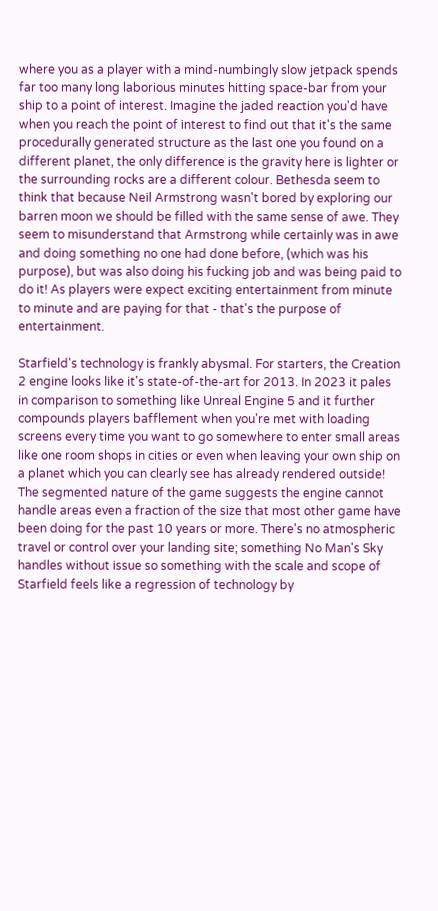where you as a player with a mind-numbingly slow jetpack spends far too many long laborious minutes hitting space-bar from your ship to a point of interest. Imagine the jaded reaction you'd have when you reach the point of interest to find out that it's the same procedurally generated structure as the last one you found on a different planet, the only difference is the gravity here is lighter or the surrounding rocks are a different colour. Bethesda seem to think that because Neil Armstrong wasn't bored by exploring our barren moon we should be filled with the same sense of awe. They seem to misunderstand that Armstrong while certainly was in awe and doing something no one had done before, (which was his purpose), but was also doing his fucking job and was being paid to do it! As players were expect exciting entertainment from minute to minute and are paying for that - that's the purpose of entertainment.

Starfield's technology is frankly abysmal. For starters, the Creation 2 engine looks like it's state-of-the-art for 2013. In 2023 it pales in comparison to something like Unreal Engine 5 and it further compounds players bafflement when you're met with loading screens every time you want to go somewhere to enter small areas like one room shops in cities or even when leaving your own ship on a planet which you can clearly see has already rendered outside! The segmented nature of the game suggests the engine cannot handle areas even a fraction of the size that most other game have been doing for the past 10 years or more. There's no atmospheric travel or control over your landing site; something No Man's Sky handles without issue so something with the scale and scope of Starfield feels like a regression of technology by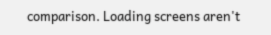comparison. Loading screens aren't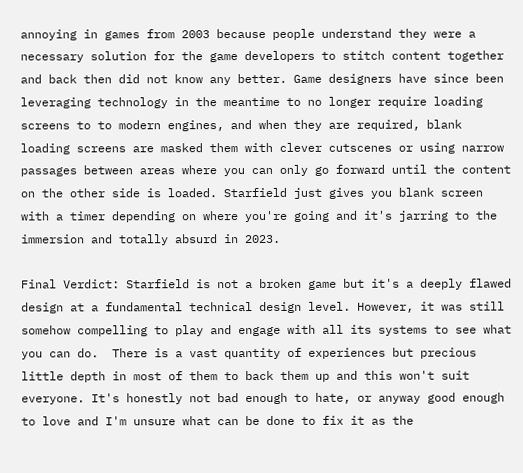annoying in games from 2003 because people understand they were a necessary solution for the game developers to stitch content together and back then did not know any better. Game designers have since been leveraging technology in the meantime to no longer require loading screens to to modern engines, and when they are required, blank loading screens are masked them with clever cutscenes or using narrow passages between areas where you can only go forward until the content on the other side is loaded. Starfield just gives you blank screen with a timer depending on where you're going and it's jarring to the immersion and totally absurd in 2023.

Final Verdict: Starfield is not a broken game but it's a deeply flawed design at a fundamental technical design level. However, it was still somehow compelling to play and engage with all its systems to see what you can do.  There is a vast quantity of experiences but precious little depth in most of them to back them up and this won't suit everyone. It's honestly not bad enough to hate, or anyway good enough to love and I'm unsure what can be done to fix it as the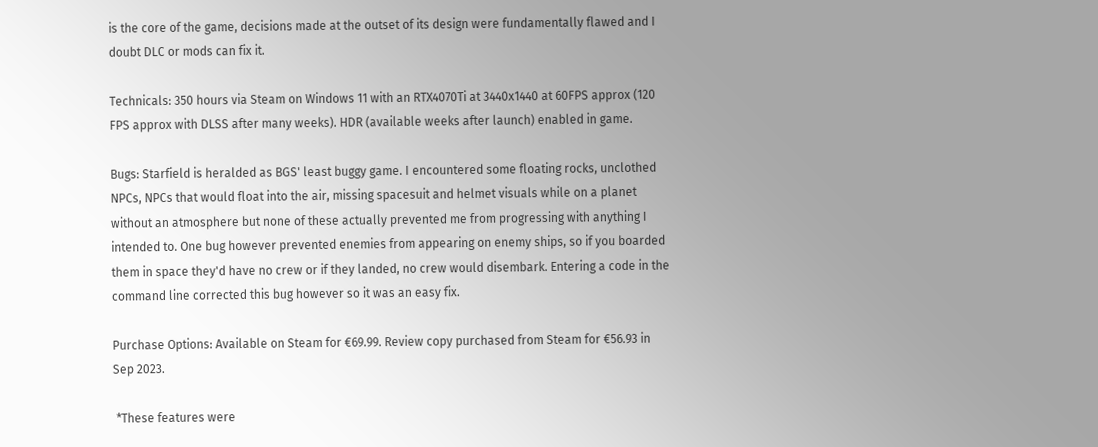is the core of the game, decisions made at the outset of its design were fundamentally flawed and I doubt DLC or mods can fix it.

Technicals: 350 hours via Steam on Windows 11 with an RTX4070Ti at 3440x1440 at 60FPS approx (120 FPS approx with DLSS after many weeks). HDR (available weeks after launch) enabled in game.

Bugs: Starfield is heralded as BGS' least buggy game. I encountered some floating rocks, unclothed NPCs, NPCs that would float into the air, missing spacesuit and helmet visuals while on a planet without an atmosphere but none of these actually prevented me from progressing with anything I intended to. One bug however prevented enemies from appearing on enemy ships, so if you boarded them in space they'd have no crew or if they landed, no crew would disembark. Entering a code in the command line corrected this bug however so it was an easy fix.

Purchase Options: Available on Steam for €69.99. Review copy purchased from Steam for €56.93 in Sep 2023.

 *These features were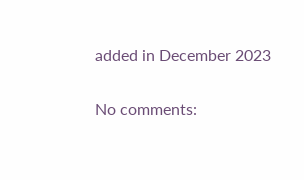added in December 2023

No comments: